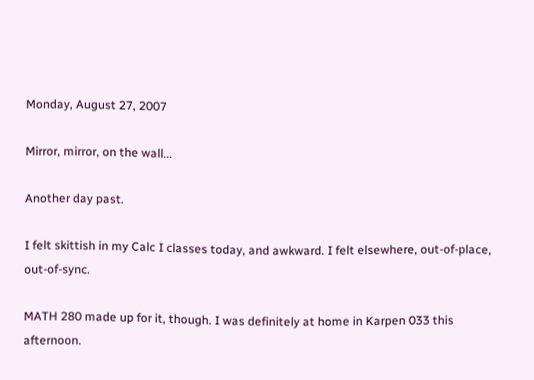Monday, August 27, 2007

Mirror, mirror, on the wall...

Another day past.

I felt skittish in my Calc I classes today, and awkward. I felt elsewhere, out-of-place, out-of-sync.

MATH 280 made up for it, though. I was definitely at home in Karpen 033 this afternoon.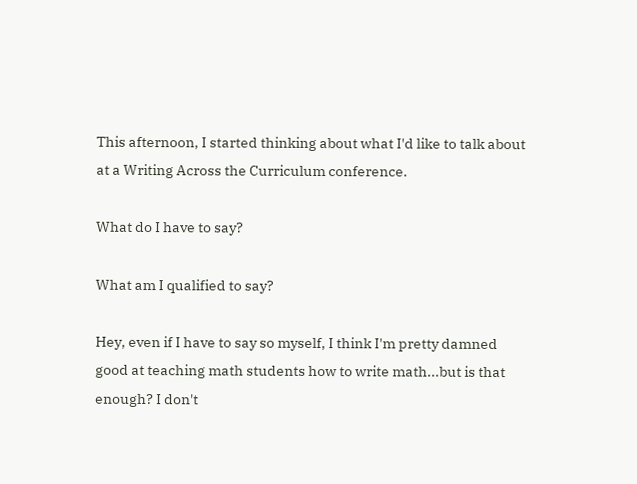This afternoon, I started thinking about what I'd like to talk about at a Writing Across the Curriculum conference.

What do I have to say?

What am I qualified to say?

Hey, even if I have to say so myself, I think I'm pretty damned good at teaching math students how to write math...but is that enough? I don't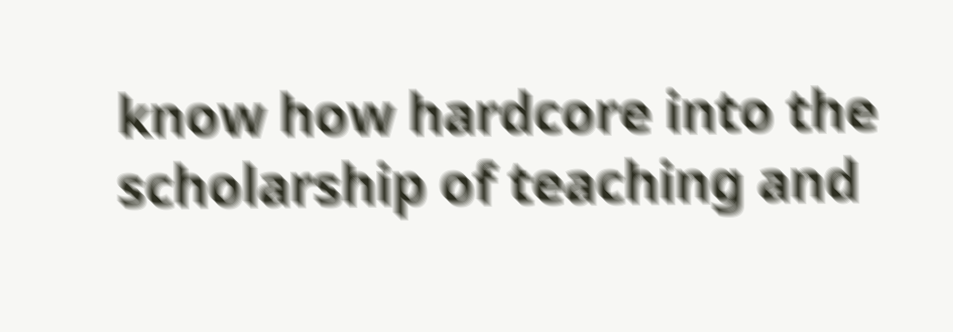know how hardcore into the scholarship of teaching and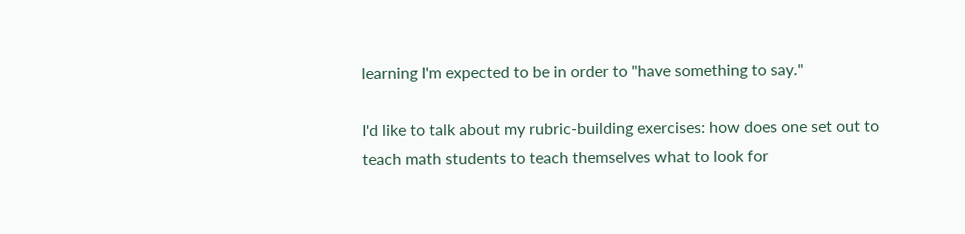learning I'm expected to be in order to "have something to say."

I'd like to talk about my rubric-building exercises: how does one set out to teach math students to teach themselves what to look for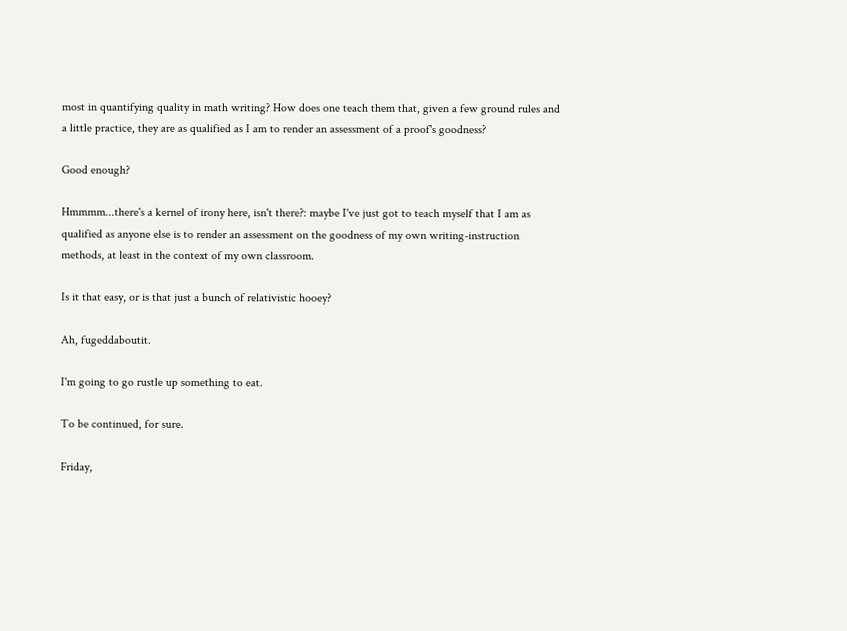most in quantifying quality in math writing? How does one teach them that, given a few ground rules and a little practice, they are as qualified as I am to render an assessment of a proof's goodness?

Good enough?

Hmmmm...there's a kernel of irony here, isn't there?: maybe I've just got to teach myself that I am as qualified as anyone else is to render an assessment on the goodness of my own writing-instruction methods, at least in the context of my own classroom.

Is it that easy, or is that just a bunch of relativistic hooey?

Ah, fugeddaboutit.

I'm going to go rustle up something to eat.

To be continued, for sure.

Friday,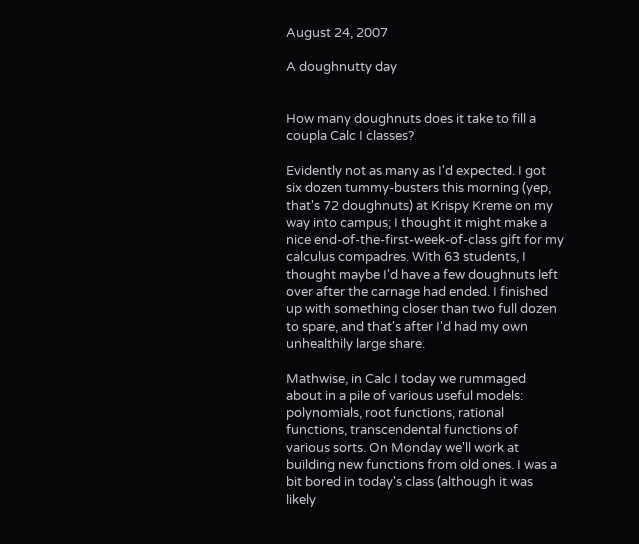August 24, 2007

A doughnutty day


How many doughnuts does it take to fill a coupla Calc I classes?

Evidently not as many as I'd expected. I got six dozen tummy-busters this morning (yep, that's 72 doughnuts) at Krispy Kreme on my way into campus; I thought it might make a nice end-of-the-first-week-of-class gift for my calculus compadres. With 63 students, I thought maybe I'd have a few doughnuts left over after the carnage had ended. I finished up with something closer than two full dozen to spare, and that's after I'd had my own unhealthily large share.

Mathwise, in Calc I today we rummaged about in a pile of various useful models: polynomials, root functions, rational functions, transcendental functions of various sorts. On Monday we'll work at building new functions from old ones. I was a bit bored in today's class (although it was likely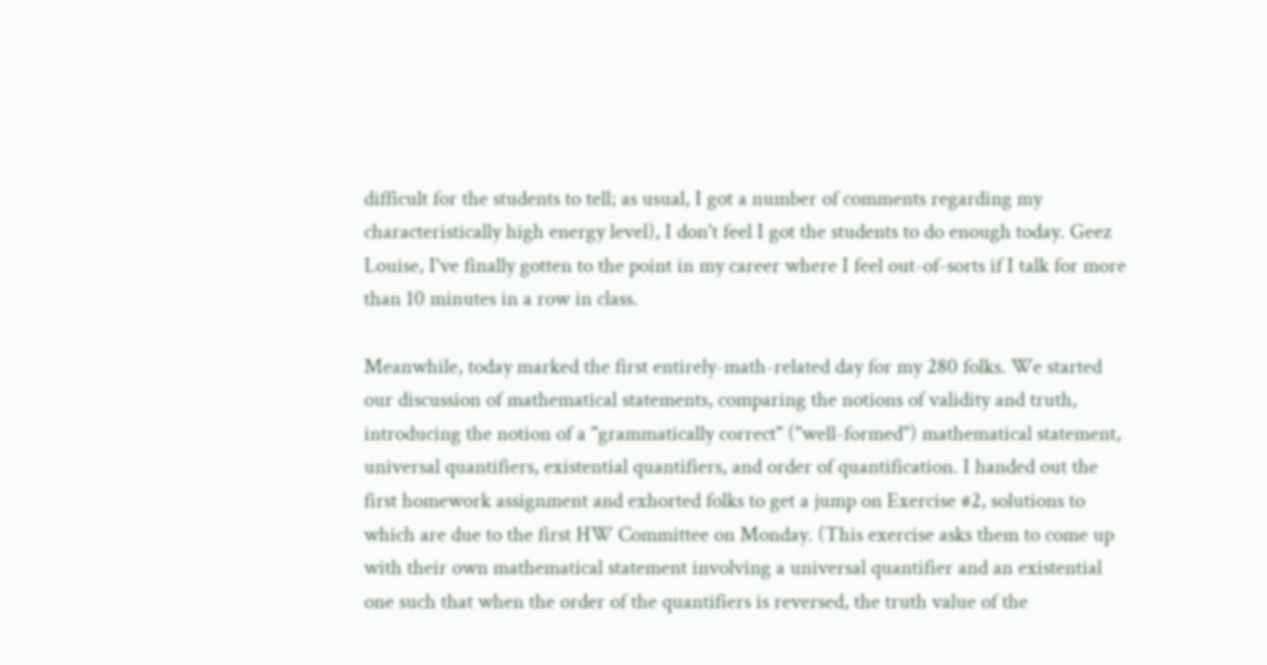difficult for the students to tell; as usual, I got a number of comments regarding my characteristically high energy level), I don't feel I got the students to do enough today. Geez Louise, I've finally gotten to the point in my career where I feel out-of-sorts if I talk for more than 10 minutes in a row in class.

Meanwhile, today marked the first entirely-math-related day for my 280 folks. We started our discussion of mathematical statements, comparing the notions of validity and truth, introducing the notion of a "grammatically correct" ("well-formed") mathematical statement, universal quantifiers, existential quantifiers, and order of quantification. I handed out the first homework assignment and exhorted folks to get a jump on Exercise #2, solutions to which are due to the first HW Committee on Monday. (This exercise asks them to come up with their own mathematical statement involving a universal quantifier and an existential one such that when the order of the quantifiers is reversed, the truth value of the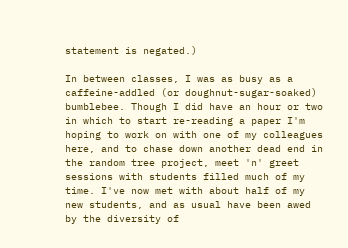statement is negated.)

In between classes, I was as busy as a caffeine-addled (or doughnut-sugar-soaked) bumblebee. Though I did have an hour or two in which to start re-reading a paper I'm hoping to work on with one of my colleagues here, and to chase down another dead end in the random tree project, meet 'n' greet sessions with students filled much of my time. I've now met with about half of my new students, and as usual have been awed by the diversity of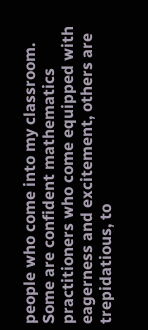people who come into my classroom. Some are confident mathematics practitioners who come equipped with eagerness and excitement, others are trepidatious, to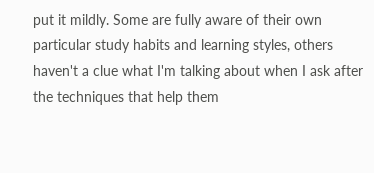put it mildly. Some are fully aware of their own particular study habits and learning styles, others haven't a clue what I'm talking about when I ask after the techniques that help them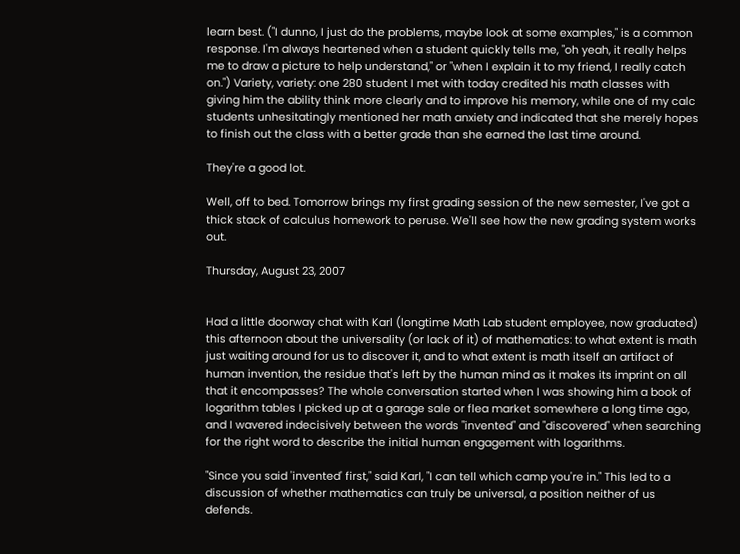learn best. ("I dunno, I just do the problems, maybe look at some examples," is a common response. I'm always heartened when a student quickly tells me, "oh yeah, it really helps me to draw a picture to help understand," or "when I explain it to my friend, I really catch on.") Variety, variety: one 280 student I met with today credited his math classes with giving him the ability think more clearly and to improve his memory, while one of my calc students unhesitatingly mentioned her math anxiety and indicated that she merely hopes to finish out the class with a better grade than she earned the last time around.

They're a good lot.

Well, off to bed. Tomorrow brings my first grading session of the new semester, I've got a thick stack of calculus homework to peruse. We'll see how the new grading system works out.

Thursday, August 23, 2007


Had a little doorway chat with Karl (longtime Math Lab student employee, now graduated) this afternoon about the universality (or lack of it) of mathematics: to what extent is math just waiting around for us to discover it, and to what extent is math itself an artifact of human invention, the residue that's left by the human mind as it makes its imprint on all that it encompasses? The whole conversation started when I was showing him a book of logarithm tables I picked up at a garage sale or flea market somewhere a long time ago, and I wavered indecisively between the words "invented" and "discovered" when searching for the right word to describe the initial human engagement with logarithms.

"Since you said 'invented' first," said Karl, "I can tell which camp you're in." This led to a discussion of whether mathematics can truly be universal, a position neither of us defends.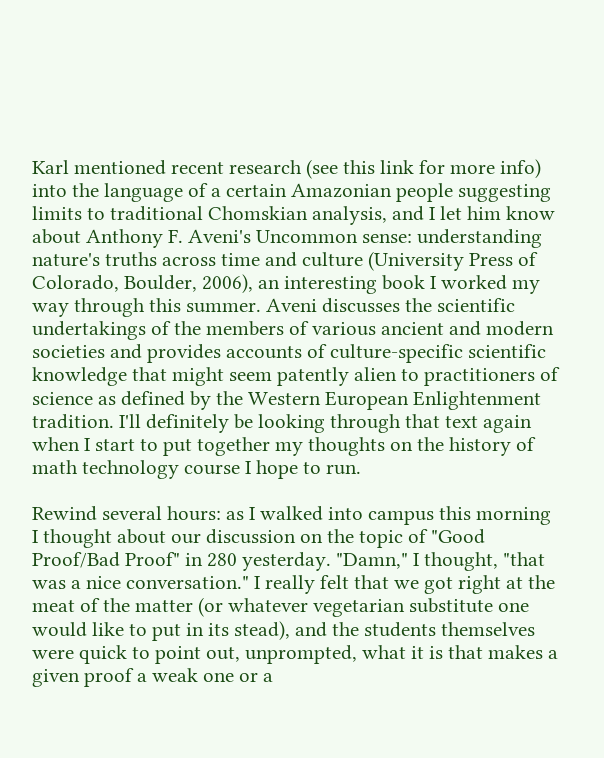Karl mentioned recent research (see this link for more info) into the language of a certain Amazonian people suggesting limits to traditional Chomskian analysis, and I let him know about Anthony F. Aveni's Uncommon sense: understanding nature's truths across time and culture (University Press of Colorado, Boulder, 2006), an interesting book I worked my way through this summer. Aveni discusses the scientific undertakings of the members of various ancient and modern societies and provides accounts of culture-specific scientific knowledge that might seem patently alien to practitioners of science as defined by the Western European Enlightenment tradition. I'll definitely be looking through that text again when I start to put together my thoughts on the history of math technology course I hope to run.

Rewind several hours: as I walked into campus this morning I thought about our discussion on the topic of "Good Proof/Bad Proof" in 280 yesterday. "Damn," I thought, "that was a nice conversation." I really felt that we got right at the meat of the matter (or whatever vegetarian substitute one would like to put in its stead), and the students themselves were quick to point out, unprompted, what it is that makes a given proof a weak one or a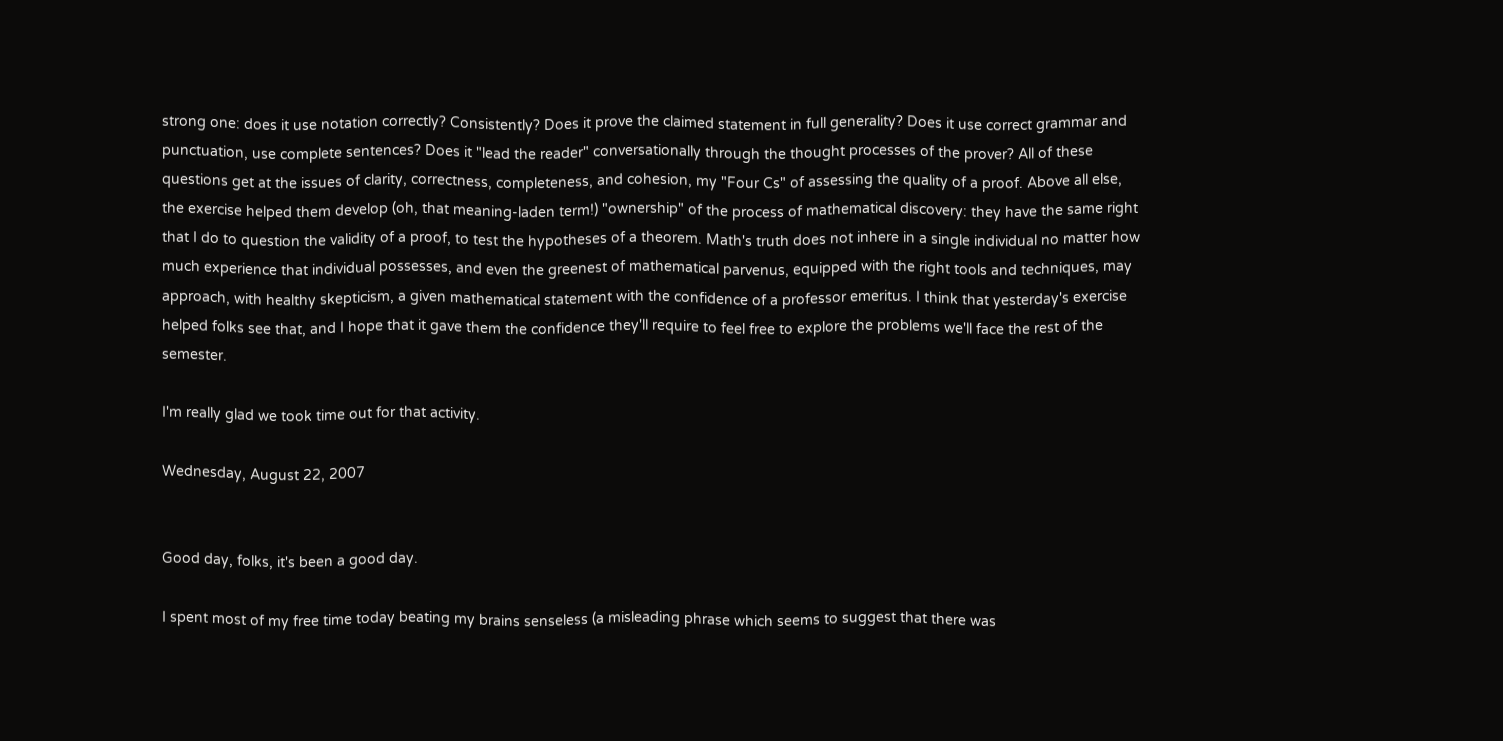strong one: does it use notation correctly? Consistently? Does it prove the claimed statement in full generality? Does it use correct grammar and punctuation, use complete sentences? Does it "lead the reader" conversationally through the thought processes of the prover? All of these questions get at the issues of clarity, correctness, completeness, and cohesion, my "Four Cs" of assessing the quality of a proof. Above all else, the exercise helped them develop (oh, that meaning-laden term!) "ownership" of the process of mathematical discovery: they have the same right that I do to question the validity of a proof, to test the hypotheses of a theorem. Math's truth does not inhere in a single individual no matter how much experience that individual possesses, and even the greenest of mathematical parvenus, equipped with the right tools and techniques, may approach, with healthy skepticism, a given mathematical statement with the confidence of a professor emeritus. I think that yesterday's exercise helped folks see that, and I hope that it gave them the confidence they'll require to feel free to explore the problems we'll face the rest of the semester.

I'm really glad we took time out for that activity.

Wednesday, August 22, 2007


Good day, folks, it's been a good day.

I spent most of my free time today beating my brains senseless (a misleading phrase which seems to suggest that there was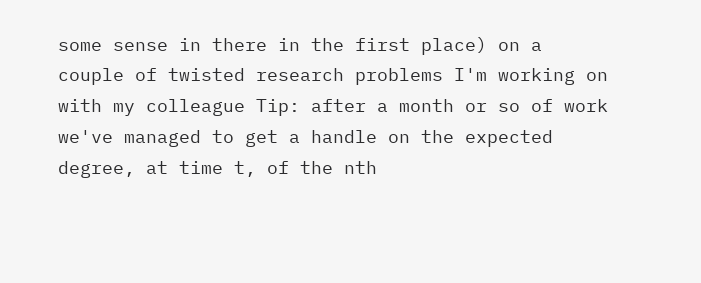some sense in there in the first place) on a couple of twisted research problems I'm working on with my colleague Tip: after a month or so of work we've managed to get a handle on the expected degree, at time t, of the nth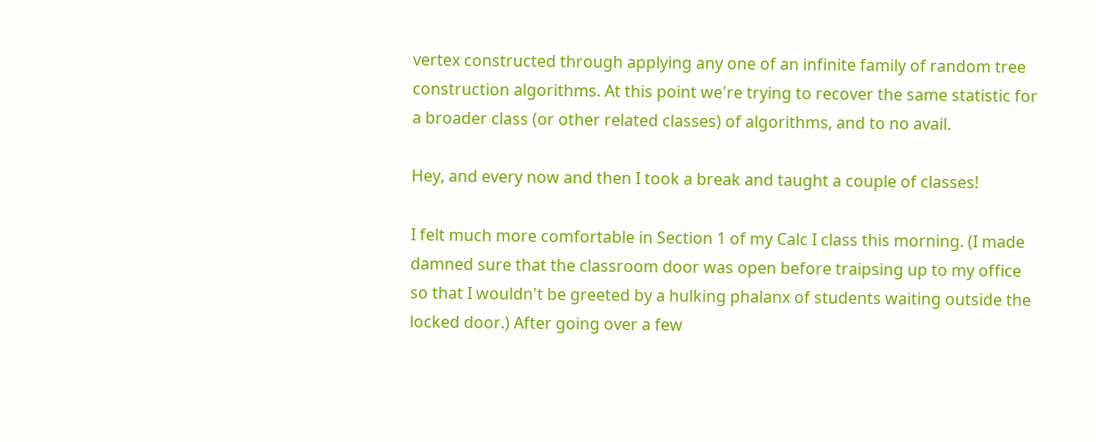vertex constructed through applying any one of an infinite family of random tree construction algorithms. At this point we're trying to recover the same statistic for a broader class (or other related classes) of algorithms, and to no avail.

Hey, and every now and then I took a break and taught a couple of classes!

I felt much more comfortable in Section 1 of my Calc I class this morning. (I made damned sure that the classroom door was open before traipsing up to my office so that I wouldn't be greeted by a hulking phalanx of students waiting outside the locked door.) After going over a few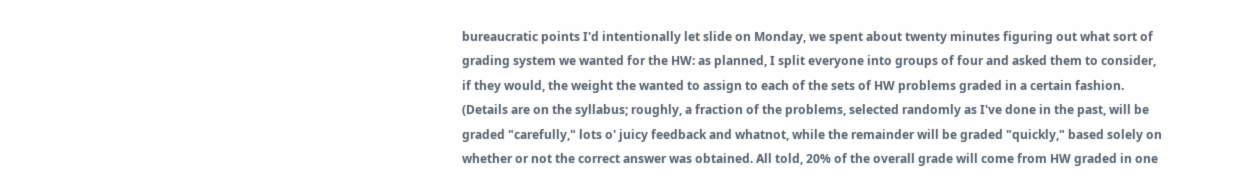bureaucratic points I'd intentionally let slide on Monday, we spent about twenty minutes figuring out what sort of grading system we wanted for the HW: as planned, I split everyone into groups of four and asked them to consider, if they would, the weight the wanted to assign to each of the sets of HW problems graded in a certain fashion. (Details are on the syllabus; roughly, a fraction of the problems, selected randomly as I've done in the past, will be graded "carefully," lots o' juicy feedback and whatnot, while the remainder will be graded "quickly," based solely on whether or not the correct answer was obtained. All told, 20% of the overall grade will come from HW graded in one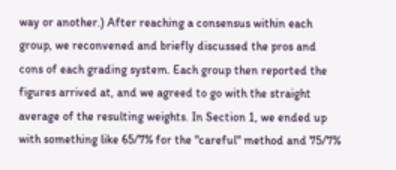way or another.) After reaching a consensus within each group, we reconvened and briefly discussed the pros and cons of each grading system. Each group then reported the figures arrived at, and we agreed to go with the straight average of the resulting weights. In Section 1, we ended up with something like 65/7% for the "careful" method and 75/7%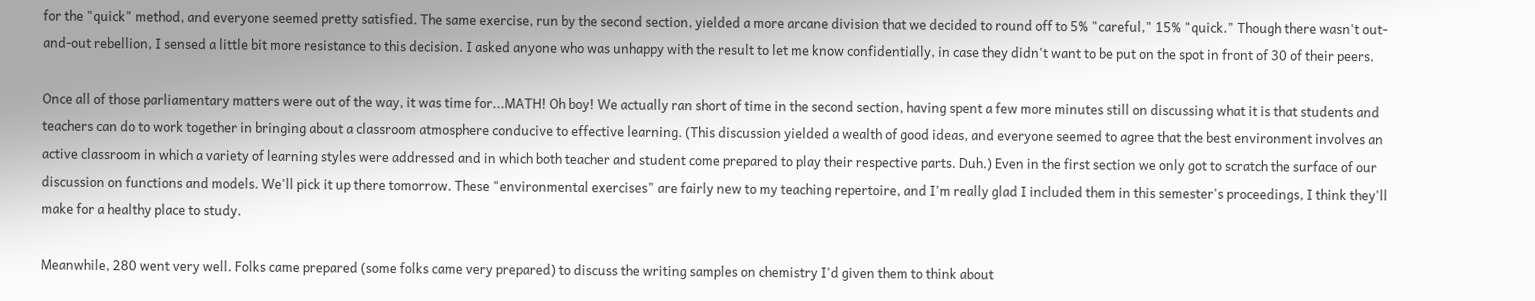for the "quick" method, and everyone seemed pretty satisfied. The same exercise, run by the second section, yielded a more arcane division that we decided to round off to 5% "careful," 15% "quick." Though there wasn't out-and-out rebellion, I sensed a little bit more resistance to this decision. I asked anyone who was unhappy with the result to let me know confidentially, in case they didn't want to be put on the spot in front of 30 of their peers.

Once all of those parliamentary matters were out of the way, it was time for...MATH! Oh boy! We actually ran short of time in the second section, having spent a few more minutes still on discussing what it is that students and teachers can do to work together in bringing about a classroom atmosphere conducive to effective learning. (This discussion yielded a wealth of good ideas, and everyone seemed to agree that the best environment involves an active classroom in which a variety of learning styles were addressed and in which both teacher and student come prepared to play their respective parts. Duh.) Even in the first section we only got to scratch the surface of our discussion on functions and models. We'll pick it up there tomorrow. These "environmental exercises" are fairly new to my teaching repertoire, and I'm really glad I included them in this semester's proceedings, I think they'll make for a healthy place to study.

Meanwhile, 280 went very well. Folks came prepared (some folks came very prepared) to discuss the writing samples on chemistry I'd given them to think about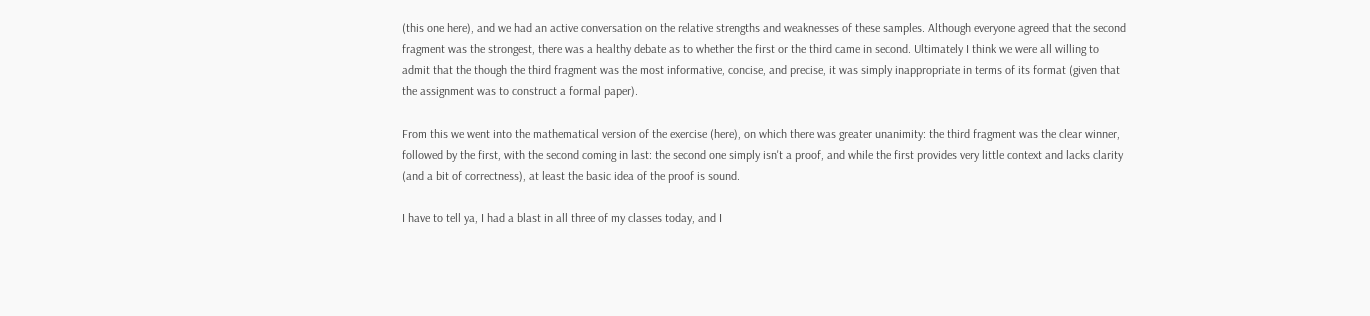(this one here), and we had an active conversation on the relative strengths and weaknesses of these samples. Although everyone agreed that the second fragment was the strongest, there was a healthy debate as to whether the first or the third came in second. Ultimately I think we were all willing to admit that the though the third fragment was the most informative, concise, and precise, it was simply inappropriate in terms of its format (given that the assignment was to construct a formal paper).

From this we went into the mathematical version of the exercise (here), on which there was greater unanimity: the third fragment was the clear winner, followed by the first, with the second coming in last: the second one simply isn't a proof, and while the first provides very little context and lacks clarity (and a bit of correctness), at least the basic idea of the proof is sound.

I have to tell ya, I had a blast in all three of my classes today, and I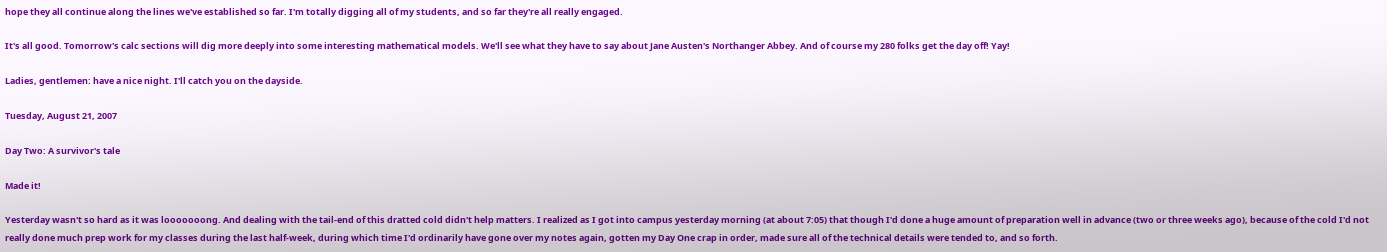hope they all continue along the lines we've established so far. I'm totally digging all of my students, and so far they're all really engaged.

It's all good. Tomorrow's calc sections will dig more deeply into some interesting mathematical models. We'll see what they have to say about Jane Austen's Northanger Abbey. And of course my 280 folks get the day off! Yay!

Ladies, gentlemen: have a nice night. I'll catch you on the dayside.

Tuesday, August 21, 2007

Day Two: A survivor's tale

Made it!

Yesterday wasn't so hard as it was looooooong. And dealing with the tail-end of this dratted cold didn't help matters. I realized as I got into campus yesterday morning (at about 7:05) that though I'd done a huge amount of preparation well in advance (two or three weeks ago), because of the cold I'd not really done much prep work for my classes during the last half-week, during which time I'd ordinarily have gone over my notes again, gotten my Day One crap in order, made sure all of the technical details were tended to, and so forth.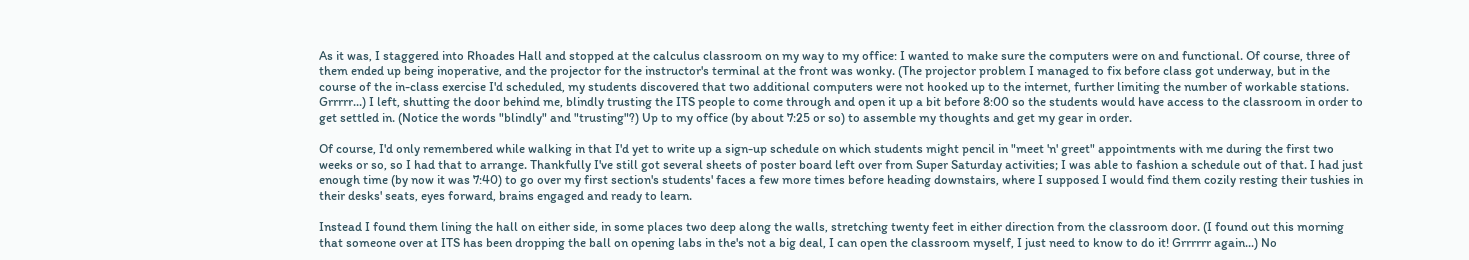As it was, I staggered into Rhoades Hall and stopped at the calculus classroom on my way to my office: I wanted to make sure the computers were on and functional. Of course, three of them ended up being inoperative, and the projector for the instructor's terminal at the front was wonky. (The projector problem I managed to fix before class got underway, but in the course of the in-class exercise I'd scheduled, my students discovered that two additional computers were not hooked up to the internet, further limiting the number of workable stations. Grrrrr...) I left, shutting the door behind me, blindly trusting the ITS people to come through and open it up a bit before 8:00 so the students would have access to the classroom in order to get settled in. (Notice the words "blindly" and "trusting"?) Up to my office (by about 7:25 or so) to assemble my thoughts and get my gear in order.

Of course, I'd only remembered while walking in that I'd yet to write up a sign-up schedule on which students might pencil in "meet 'n' greet" appointments with me during the first two weeks or so, so I had that to arrange. Thankfully I've still got several sheets of poster board left over from Super Saturday activities; I was able to fashion a schedule out of that. I had just enough time (by now it was 7:40) to go over my first section's students' faces a few more times before heading downstairs, where I supposed I would find them cozily resting their tushies in their desks' seats, eyes forward, brains engaged and ready to learn.

Instead I found them lining the hall on either side, in some places two deep along the walls, stretching twenty feet in either direction from the classroom door. (I found out this morning that someone over at ITS has been dropping the ball on opening labs in the's not a big deal, I can open the classroom myself, I just need to know to do it! Grrrrrr again...) No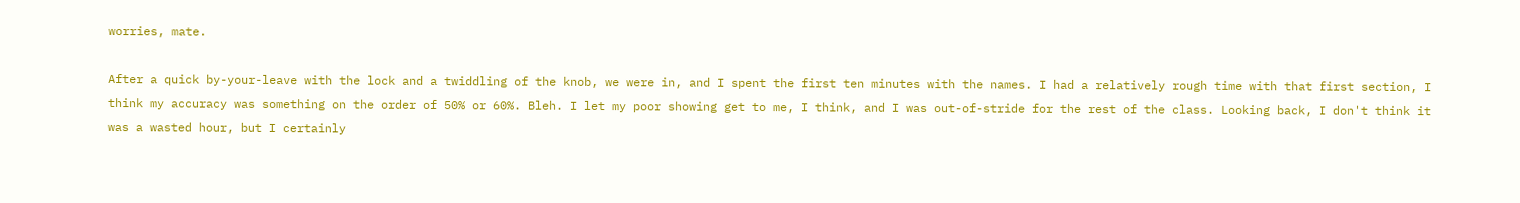worries, mate.

After a quick by-your-leave with the lock and a twiddling of the knob, we were in, and I spent the first ten minutes with the names. I had a relatively rough time with that first section, I think my accuracy was something on the order of 50% or 60%. Bleh. I let my poor showing get to me, I think, and I was out-of-stride for the rest of the class. Looking back, I don't think it was a wasted hour, but I certainly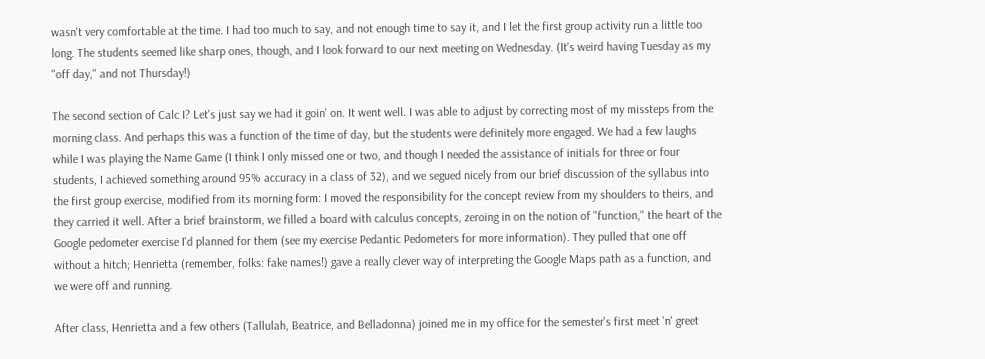wasn't very comfortable at the time. I had too much to say, and not enough time to say it, and I let the first group activity run a little too long. The students seemed like sharp ones, though, and I look forward to our next meeting on Wednesday. (It's weird having Tuesday as my "off day," and not Thursday!)

The second section of Calc I? Let's just say we had it goin' on. It went well. I was able to adjust by correcting most of my missteps from the morning class. And perhaps this was a function of the time of day, but the students were definitely more engaged. We had a few laughs while I was playing the Name Game (I think I only missed one or two, and though I needed the assistance of initials for three or four students, I achieved something around 95% accuracy in a class of 32), and we segued nicely from our brief discussion of the syllabus into the first group exercise, modified from its morning form: I moved the responsibility for the concept review from my shoulders to theirs, and they carried it well. After a brief brainstorm, we filled a board with calculus concepts, zeroing in on the notion of "function," the heart of the Google pedometer exercise I'd planned for them (see my exercise Pedantic Pedometers for more information). They pulled that one off without a hitch; Henrietta (remember, folks: fake names!) gave a really clever way of interpreting the Google Maps path as a function, and we were off and running.

After class, Henrietta and a few others (Tallulah, Beatrice, and Belladonna) joined me in my office for the semester's first meet 'n' greet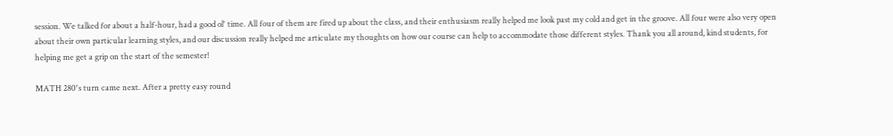session. We talked for about a half-hour, had a good ol' time. All four of them are fired up about the class, and their enthusiasm really helped me look past my cold and get in the groove. All four were also very open about their own particular learning styles, and our discussion really helped me articulate my thoughts on how our course can help to accommodate those different styles. Thank you all around, kind students, for helping me get a grip on the start of the semester!

MATH 280's turn came next. After a pretty easy round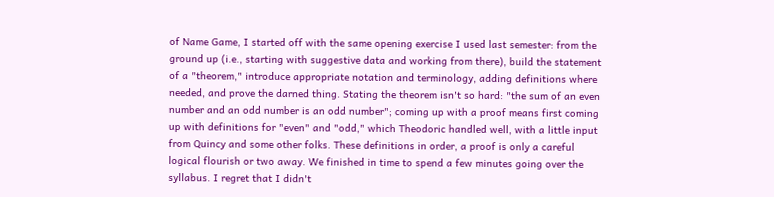of Name Game, I started off with the same opening exercise I used last semester: from the ground up (i.e., starting with suggestive data and working from there), build the statement of a "theorem," introduce appropriate notation and terminology, adding definitions where needed, and prove the darned thing. Stating the theorem isn't so hard: "the sum of an even number and an odd number is an odd number"; coming up with a proof means first coming up with definitions for "even" and "odd," which Theodoric handled well, with a little input from Quincy and some other folks. These definitions in order, a proof is only a careful logical flourish or two away. We finished in time to spend a few minutes going over the syllabus. I regret that I didn't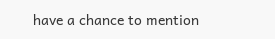have a chance to mention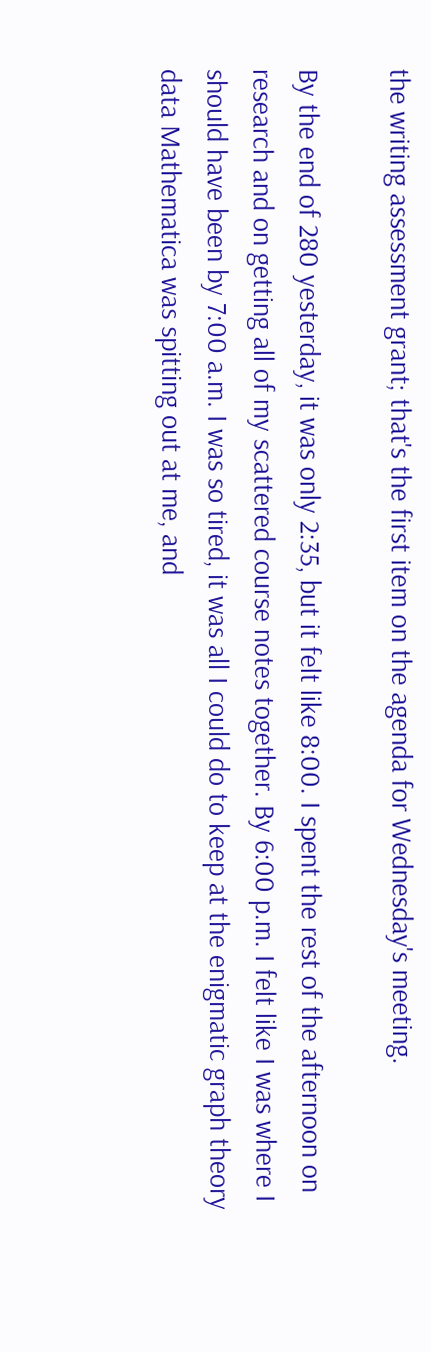the writing assessment grant; that's the first item on the agenda for Wednesday's meeting.

By the end of 280 yesterday, it was only 2:35, but it felt like 8:00. I spent the rest of the afternoon on research and on getting all of my scattered course notes together. By 6:00 p.m. I felt like I was where I should have been by 7:00 a.m. I was so tired, it was all I could do to keep at the enigmatic graph theory data Mathematica was spitting out at me, and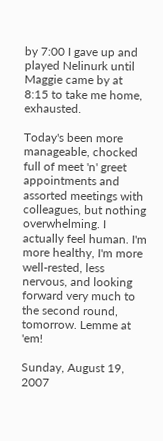by 7:00 I gave up and played Nelinurk until Maggie came by at 8:15 to take me home, exhausted.

Today's been more manageable, chocked full of meet 'n' greet appointments and assorted meetings with colleagues, but nothing overwhelming. I actually feel human. I'm more healthy, I'm more well-rested, less nervous, and looking forward very much to the second round, tomorrow. Lemme at 'em!

Sunday, August 19, 2007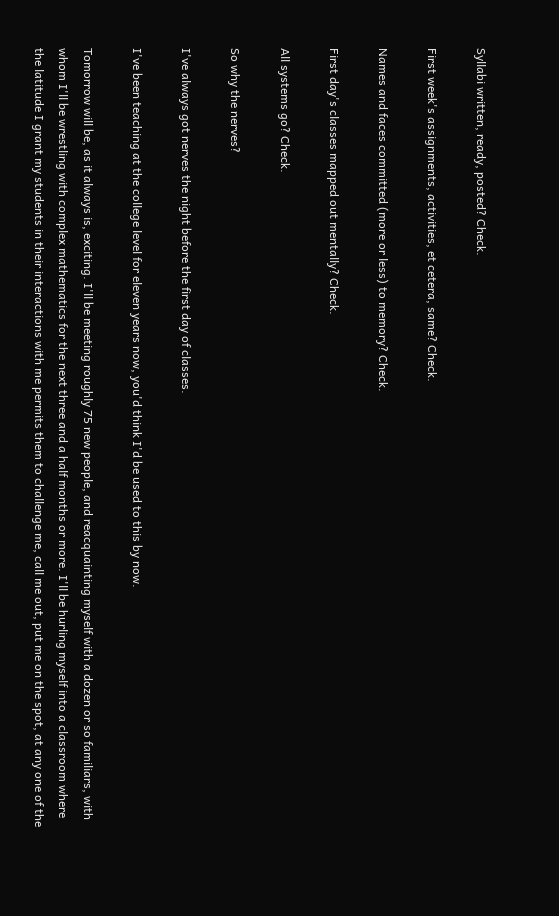Syllabi written, ready, posted? Check.

First week's assignments, activities, et cetera, same? Check.

Names and faces committed (more or less) to memory? Check.

First day's classes mapped out mentally? Check.

All systems go? Check.

So why the nerves?

I've always got nerves the night before the first day of classes.

I've been teaching at the college level for eleven years now, you'd think I'd be used to this by now.

Tomorrow will be, as it always is, exciting. I'll be meeting roughly 75 new people, and reacquainting myself with a dozen or so familiars, with whom I'll be wrestling with complex mathematics for the next three and a half months or more. I'll be hurling myself into a classroom where the latitude I grant my students in their interactions with me permits them to challenge me, call me out, put me on the spot, at any one of the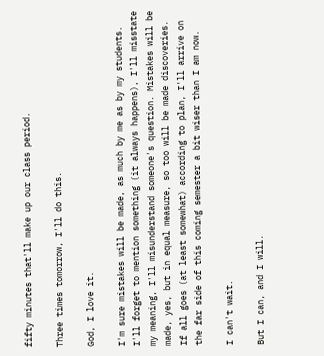fifty minutes that'll make up our class period.

Three times tomorrow, I'll do this.

God, I love it.

I'm sure mistakes will be made, as much by me as by my students. I'll forget to mention something (it always happens), I'll misstate my meaning, I'll misunderstand someone's question. Mistakes will be made, yes, but in equal measure, so too will be made discoveries. If all goes (at least somewhat) according to plan, I'll arrive on the far side of this coming semester a bit wiser than I am now.

I can't wait.

But I can, and I will.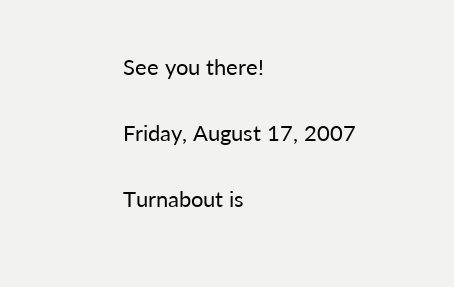See you there!

Friday, August 17, 2007

Turnabout is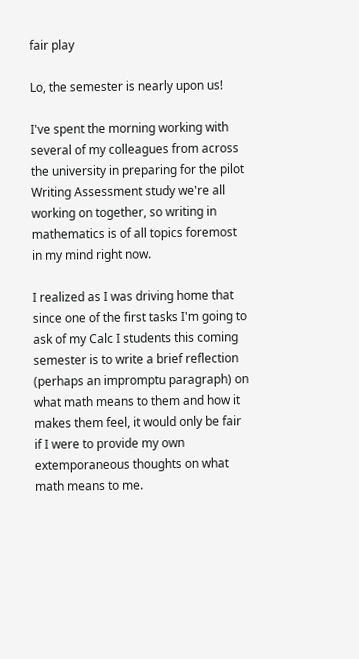fair play

Lo, the semester is nearly upon us!

I've spent the morning working with several of my colleagues from across the university in preparing for the pilot Writing Assessment study we're all working on together, so writing in mathematics is of all topics foremost in my mind right now.

I realized as I was driving home that since one of the first tasks I'm going to ask of my Calc I students this coming semester is to write a brief reflection (perhaps an impromptu paragraph) on what math means to them and how it makes them feel, it would only be fair if I were to provide my own extemporaneous thoughts on what math means to me.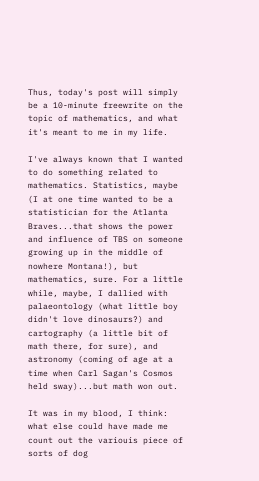Thus, today's post will simply be a 10-minute freewrite on the topic of mathematics, and what it's meant to me in my life.

I've always known that I wanted to do something related to mathematics. Statistics, maybe (I at one time wanted to be a statistician for the Atlanta Braves...that shows the power and influence of TBS on someone growing up in the middle of nowhere Montana!), but mathematics, sure. For a little while, maybe, I dallied with palaeontology (what little boy didn't love dinosaurs?) and cartography (a little bit of math there, for sure), and astronomy (coming of age at a time when Carl Sagan's Cosmos held sway)...but math won out.

It was in my blood, I think: what else could have made me count out the variouis piece of sorts of dog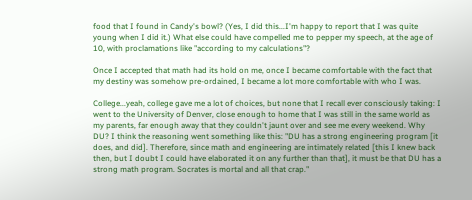food that I found in Candy's bowl? (Yes, I did this...I'm happy to report that I was quite young when I did it.) What else could have compelled me to pepper my speech, at the age of 10, with proclamations like "according to my calculations"?

Once I accepted that math had its hold on me, once I became comfortable with the fact that my destiny was somehow pre-ordained, I became a lot more comfortable with who I was.

College...yeah, college gave me a lot of choices, but none that I recall ever consciously taking: I went to the University of Denver, close enough to home that I was still in the same world as my parents, far enough away that they couldn't jaunt over and see me every weekend. Why DU? I think the reasoning went something like this: "DU has a strong engineering program [it does, and did]. Therefore, since math and engineering are intimately related [this I knew back then, but I doubt I could have elaborated it on any further than that], it must be that DU has a strong math program. Socrates is mortal and all that crap."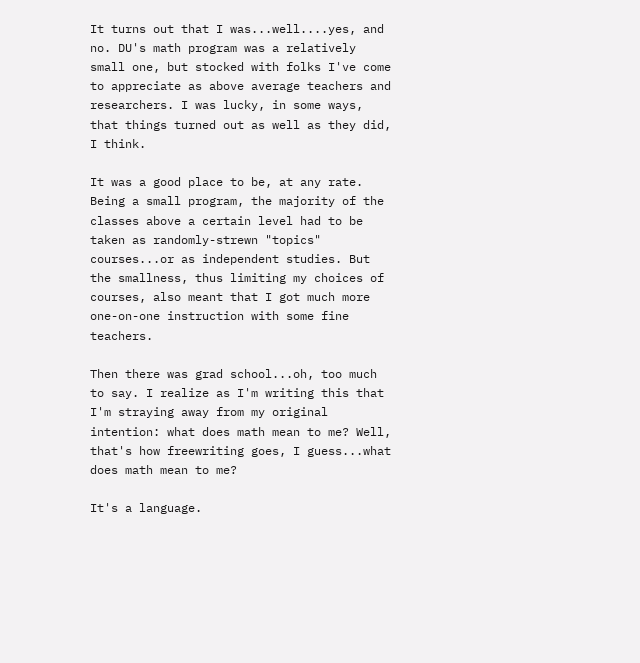It turns out that I was...well....yes, and no. DU's math program was a relatively small one, but stocked with folks I've come to appreciate as above average teachers and researchers. I was lucky, in some ways, that things turned out as well as they did, I think.

It was a good place to be, at any rate. Being a small program, the majority of the classes above a certain level had to be taken as randomly-strewn "topics" courses...or as independent studies. But the smallness, thus limiting my choices of courses, also meant that I got much more one-on-one instruction with some fine teachers.

Then there was grad school...oh, too much to say. I realize as I'm writing this that I'm straying away from my original intention: what does math mean to me? Well, that's how freewriting goes, I guess...what does math mean to me?

It's a language.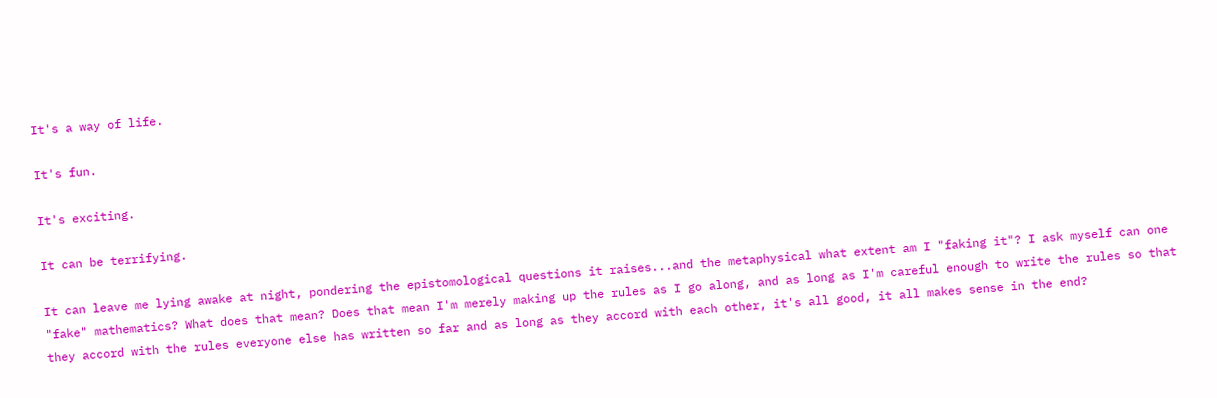It's a way of life.

It's fun.

It's exciting.

It can be terrifying.

It can leave me lying awake at night, pondering the epistomological questions it raises...and the metaphysical what extent am I "faking it"? I ask myself can one "fake" mathematics? What does that mean? Does that mean I'm merely making up the rules as I go along, and as long as I'm careful enough to write the rules so that they accord with the rules everyone else has written so far and as long as they accord with each other, it's all good, it all makes sense in the end?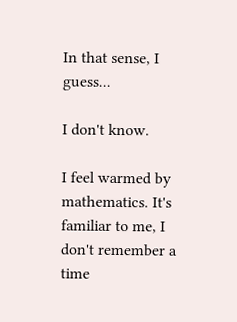In that sense, I guess...

I don't know.

I feel warmed by mathematics. It's familiar to me, I don't remember a time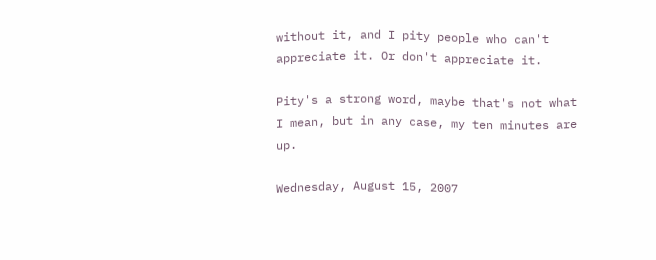without it, and I pity people who can't appreciate it. Or don't appreciate it.

Pity's a strong word, maybe that's not what I mean, but in any case, my ten minutes are up.

Wednesday, August 15, 2007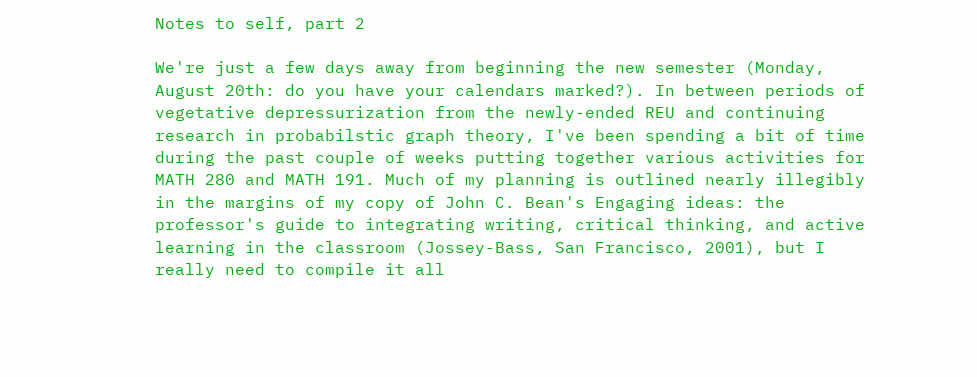Notes to self, part 2

We're just a few days away from beginning the new semester (Monday, August 20th: do you have your calendars marked?). In between periods of vegetative depressurization from the newly-ended REU and continuing research in probabilstic graph theory, I've been spending a bit of time during the past couple of weeks putting together various activities for MATH 280 and MATH 191. Much of my planning is outlined nearly illegibly in the margins of my copy of John C. Bean's Engaging ideas: the professor's guide to integrating writing, critical thinking, and active learning in the classroom (Jossey-Bass, San Francisco, 2001), but I really need to compile it all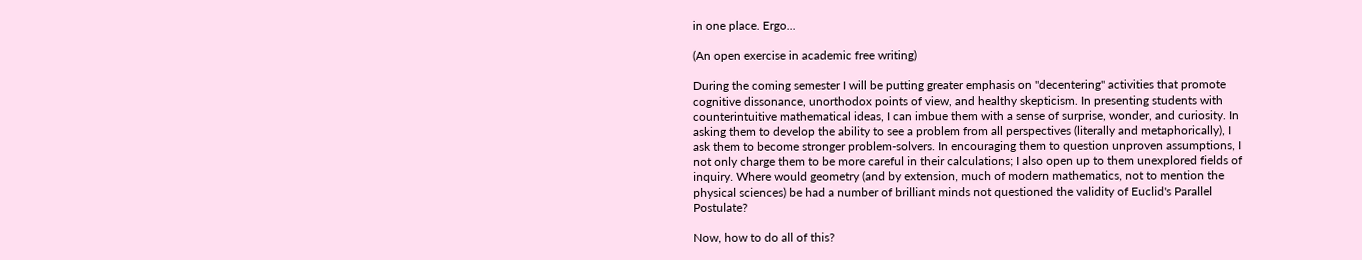in one place. Ergo...

(An open exercise in academic free writing)

During the coming semester I will be putting greater emphasis on "decentering" activities that promote cognitive dissonance, unorthodox points of view, and healthy skepticism. In presenting students with counterintuitive mathematical ideas, I can imbue them with a sense of surprise, wonder, and curiosity. In asking them to develop the ability to see a problem from all perspectives (literally and metaphorically), I ask them to become stronger problem-solvers. In encouraging them to question unproven assumptions, I not only charge them to be more careful in their calculations; I also open up to them unexplored fields of inquiry. Where would geometry (and by extension, much of modern mathematics, not to mention the physical sciences) be had a number of brilliant minds not questioned the validity of Euclid's Parallel Postulate?

Now, how to do all of this?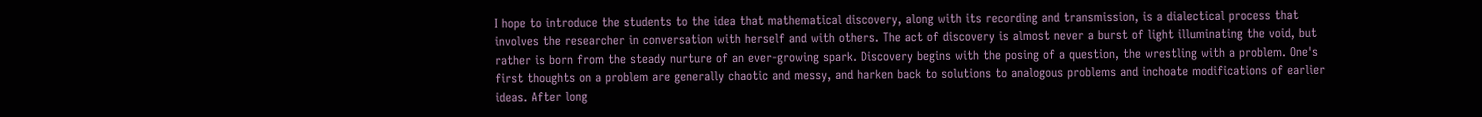I hope to introduce the students to the idea that mathematical discovery, along with its recording and transmission, is a dialectical process that involves the researcher in conversation with herself and with others. The act of discovery is almost never a burst of light illuminating the void, but rather is born from the steady nurture of an ever-growing spark. Discovery begins with the posing of a question, the wrestling with a problem. One's first thoughts on a problem are generally chaotic and messy, and harken back to solutions to analogous problems and inchoate modifications of earlier ideas. After long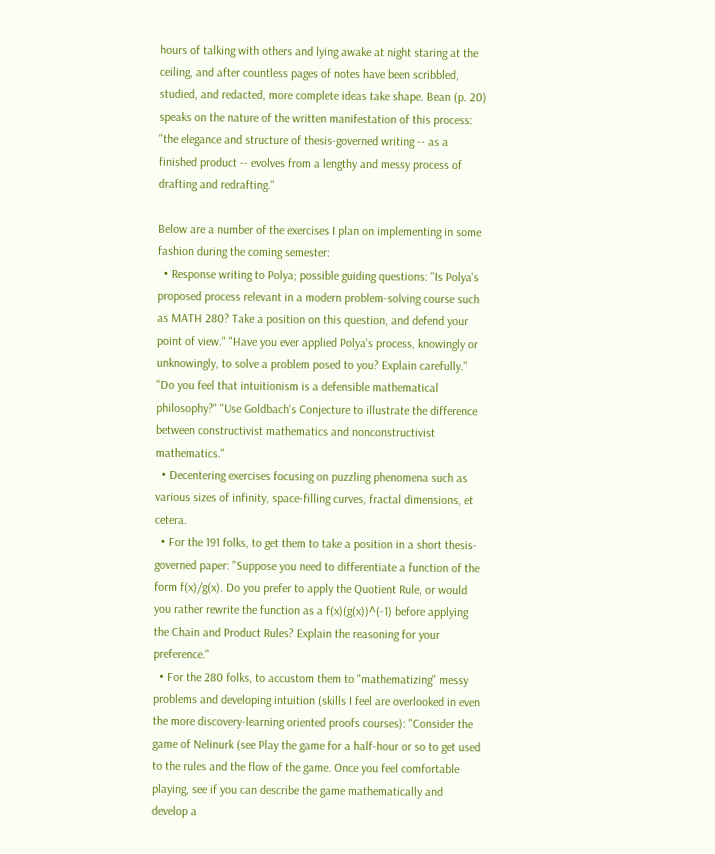hours of talking with others and lying awake at night staring at the ceiling, and after countless pages of notes have been scribbled, studied, and redacted, more complete ideas take shape. Bean (p. 20) speaks on the nature of the written manifestation of this process: "the elegance and structure of thesis-governed writing -- as a finished product -- evolves from a lengthy and messy process of drafting and redrafting."

Below are a number of the exercises I plan on implementing in some fashion during the coming semester:
  • Response writing to Polya; possible guiding questions: "Is Polya's proposed process relevant in a modern problem-solving course such as MATH 280? Take a position on this question, and defend your point of view." "Have you ever applied Polya's process, knowingly or unknowingly, to solve a problem posed to you? Explain carefully." "Do you feel that intuitionism is a defensible mathematical philosophy?" "Use Goldbach's Conjecture to illustrate the difference between constructivist mathematics and nonconstructivist mathematics."
  • Decentering exercises focusing on puzzling phenomena such as various sizes of infinity, space-filling curves, fractal dimensions, et cetera.
  • For the 191 folks, to get them to take a position in a short thesis-governed paper: "Suppose you need to differentiate a function of the form f(x)/g(x). Do you prefer to apply the Quotient Rule, or would you rather rewrite the function as a f(x)(g(x))^(-1) before applying the Chain and Product Rules? Explain the reasoning for your preference."
  • For the 280 folks, to accustom them to "mathematizing" messy problems and developing intuition (skills I feel are overlooked in even the more discovery-learning oriented proofs courses): "Consider the game of Nelinurk (see Play the game for a half-hour or so to get used to the rules and the flow of the game. Once you feel comfortable playing, see if you can describe the game mathematically and develop a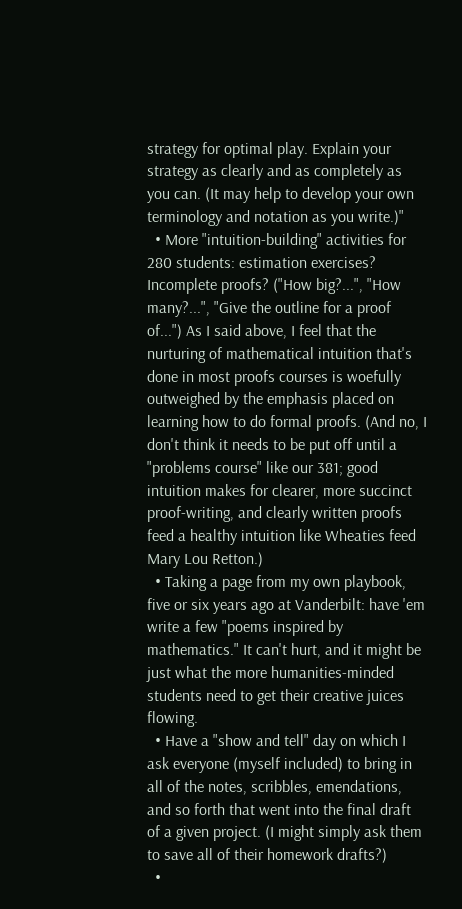strategy for optimal play. Explain your strategy as clearly and as completely as you can. (It may help to develop your own terminology and notation as you write.)"
  • More "intuition-building" activities for 280 students: estimation exercises? Incomplete proofs? ("How big?...", "How many?...", "Give the outline for a proof of...") As I said above, I feel that the nurturing of mathematical intuition that's done in most proofs courses is woefully outweighed by the emphasis placed on learning how to do formal proofs. (And no, I don't think it needs to be put off until a "problems course" like our 381; good intuition makes for clearer, more succinct proof-writing, and clearly written proofs feed a healthy intuition like Wheaties feed Mary Lou Retton.)
  • Taking a page from my own playbook, five or six years ago at Vanderbilt: have 'em write a few "poems inspired by mathematics." It can't hurt, and it might be just what the more humanities-minded students need to get their creative juices flowing.
  • Have a "show and tell" day on which I ask everyone (myself included) to bring in all of the notes, scribbles, emendations, and so forth that went into the final draft of a given project. (I might simply ask them to save all of their homework drafts?)
  •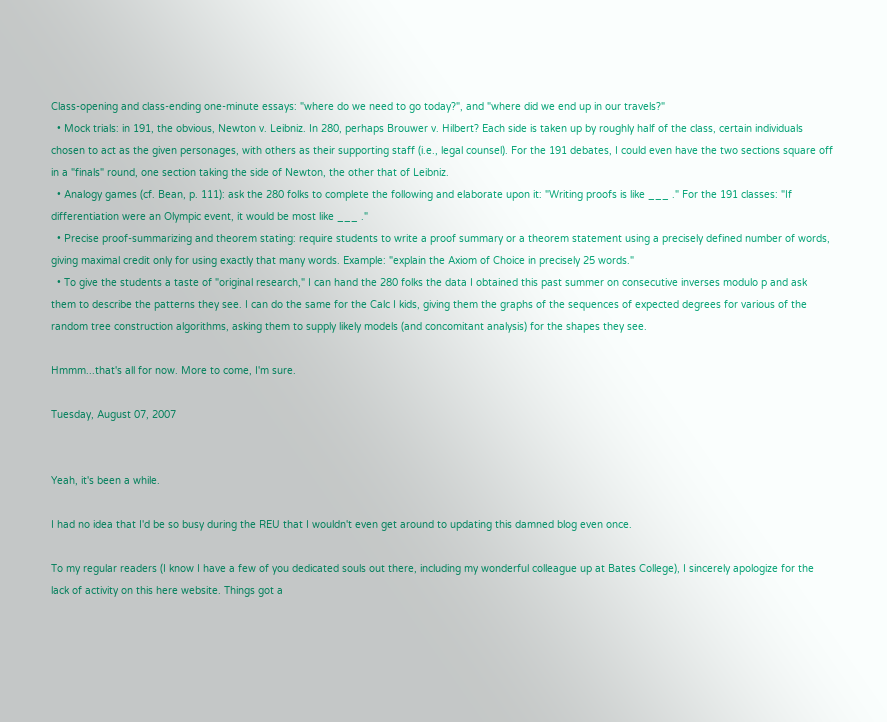Class-opening and class-ending one-minute essays: "where do we need to go today?", and "where did we end up in our travels?"
  • Mock trials: in 191, the obvious, Newton v. Leibniz. In 280, perhaps Brouwer v. Hilbert? Each side is taken up by roughly half of the class, certain individuals chosen to act as the given personages, with others as their supporting staff (i.e., legal counsel). For the 191 debates, I could even have the two sections square off in a "finals" round, one section taking the side of Newton, the other that of Leibniz.
  • Analogy games (cf. Bean, p. 111): ask the 280 folks to complete the following and elaborate upon it: "Writing proofs is like ___ ." For the 191 classes: "If differentiation were an Olympic event, it would be most like ___ ."
  • Precise proof-summarizing and theorem stating: require students to write a proof summary or a theorem statement using a precisely defined number of words, giving maximal credit only for using exactly that many words. Example: "explain the Axiom of Choice in precisely 25 words."
  • To give the students a taste of "original research," I can hand the 280 folks the data I obtained this past summer on consecutive inverses modulo p and ask them to describe the patterns they see. I can do the same for the Calc I kids, giving them the graphs of the sequences of expected degrees for various of the random tree construction algorithms, asking them to supply likely models (and concomitant analysis) for the shapes they see.

Hmmm...that's all for now. More to come, I'm sure.

Tuesday, August 07, 2007


Yeah, it's been a while.

I had no idea that I'd be so busy during the REU that I wouldn't even get around to updating this damned blog even once.

To my regular readers (I know I have a few of you dedicated souls out there, including my wonderful colleague up at Bates College), I sincerely apologize for the lack of activity on this here website. Things got a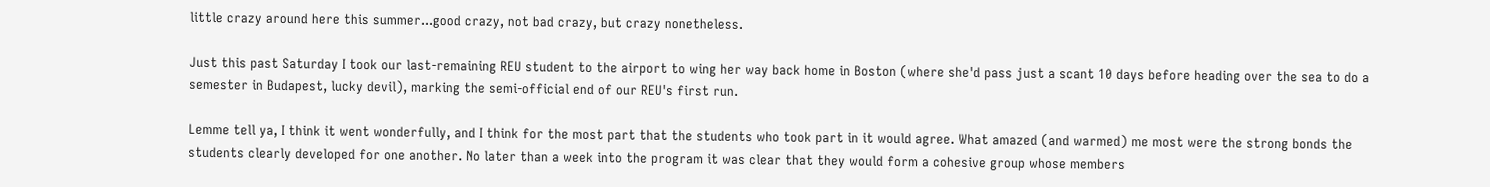little crazy around here this summer...good crazy, not bad crazy, but crazy nonetheless.

Just this past Saturday I took our last-remaining REU student to the airport to wing her way back home in Boston (where she'd pass just a scant 10 days before heading over the sea to do a semester in Budapest, lucky devil), marking the semi-official end of our REU's first run.

Lemme tell ya, I think it went wonderfully, and I think for the most part that the students who took part in it would agree. What amazed (and warmed) me most were the strong bonds the students clearly developed for one another. No later than a week into the program it was clear that they would form a cohesive group whose members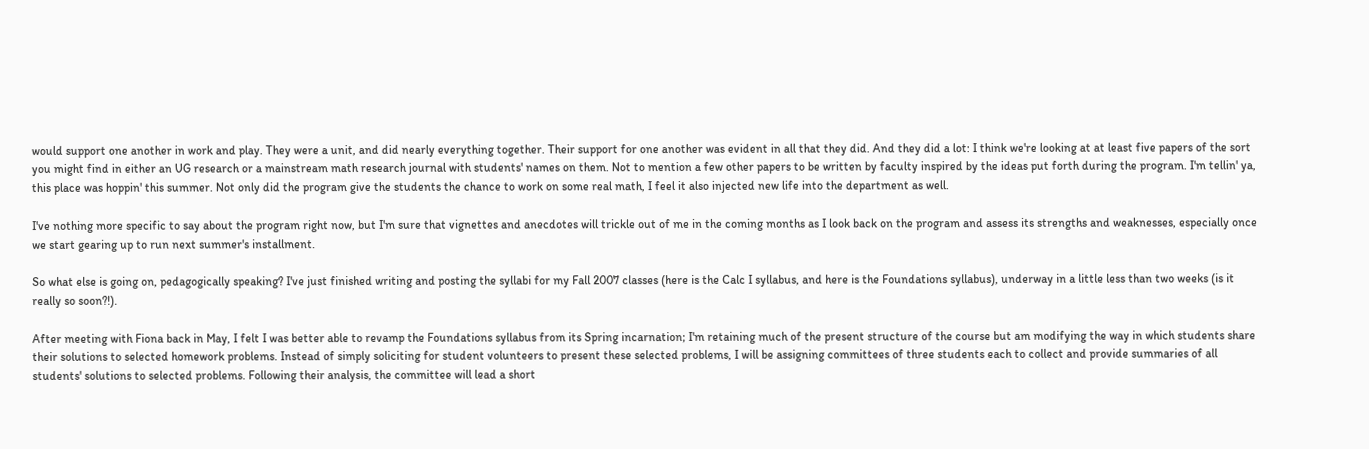would support one another in work and play. They were a unit, and did nearly everything together. Their support for one another was evident in all that they did. And they did a lot: I think we're looking at at least five papers of the sort you might find in either an UG research or a mainstream math research journal with students' names on them. Not to mention a few other papers to be written by faculty inspired by the ideas put forth during the program. I'm tellin' ya, this place was hoppin' this summer. Not only did the program give the students the chance to work on some real math, I feel it also injected new life into the department as well.

I've nothing more specific to say about the program right now, but I'm sure that vignettes and anecdotes will trickle out of me in the coming months as I look back on the program and assess its strengths and weaknesses, especially once we start gearing up to run next summer's installment.

So what else is going on, pedagogically speaking? I've just finished writing and posting the syllabi for my Fall 2007 classes (here is the Calc I syllabus, and here is the Foundations syllabus), underway in a little less than two weeks (is it really so soon?!).

After meeting with Fiona back in May, I felt I was better able to revamp the Foundations syllabus from its Spring incarnation; I'm retaining much of the present structure of the course but am modifying the way in which students share their solutions to selected homework problems. Instead of simply soliciting for student volunteers to present these selected problems, I will be assigning committees of three students each to collect and provide summaries of all students' solutions to selected problems. Following their analysis, the committee will lead a short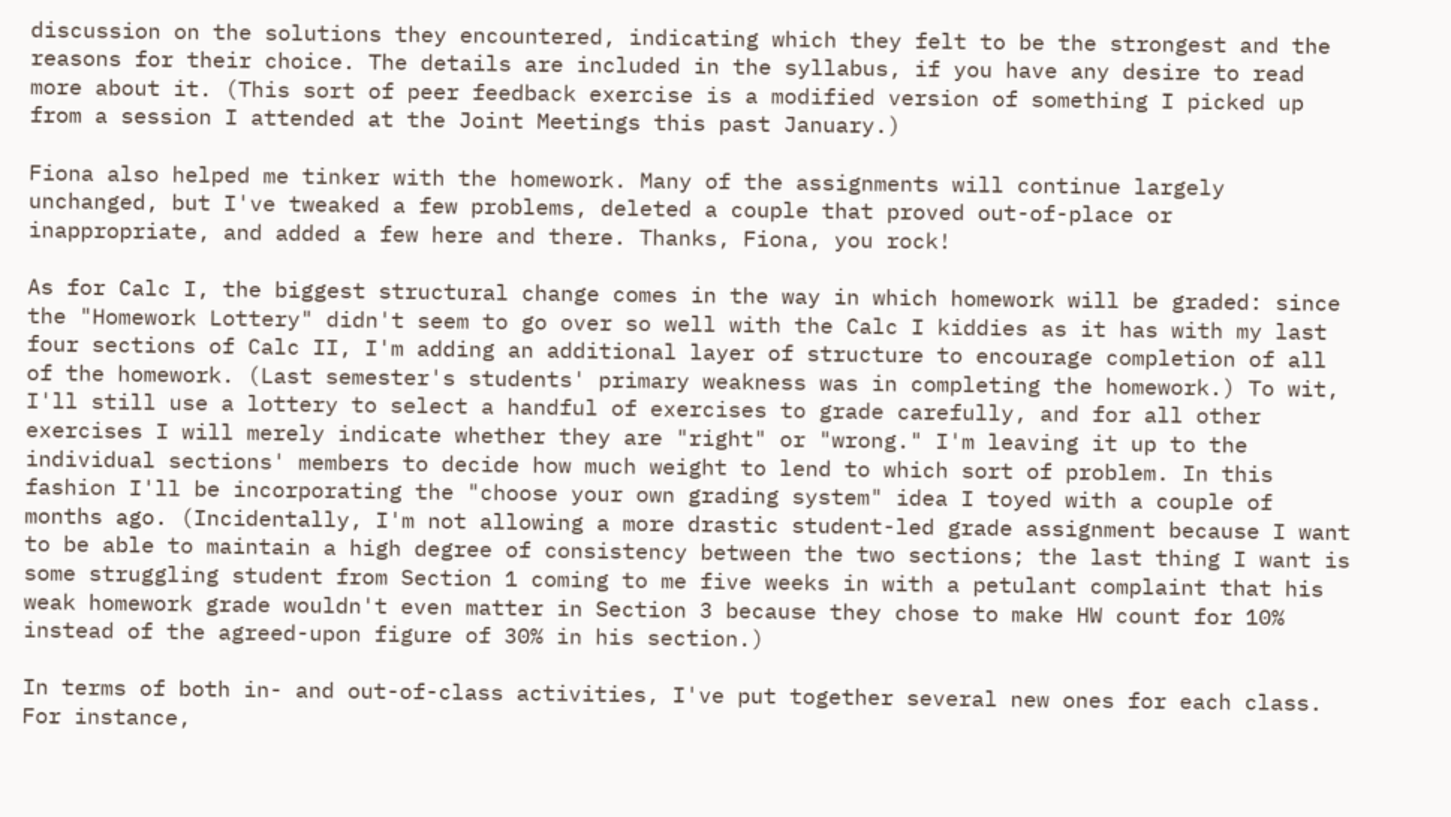discussion on the solutions they encountered, indicating which they felt to be the strongest and the reasons for their choice. The details are included in the syllabus, if you have any desire to read more about it. (This sort of peer feedback exercise is a modified version of something I picked up from a session I attended at the Joint Meetings this past January.)

Fiona also helped me tinker with the homework. Many of the assignments will continue largely unchanged, but I've tweaked a few problems, deleted a couple that proved out-of-place or inappropriate, and added a few here and there. Thanks, Fiona, you rock!

As for Calc I, the biggest structural change comes in the way in which homework will be graded: since the "Homework Lottery" didn't seem to go over so well with the Calc I kiddies as it has with my last four sections of Calc II, I'm adding an additional layer of structure to encourage completion of all of the homework. (Last semester's students' primary weakness was in completing the homework.) To wit, I'll still use a lottery to select a handful of exercises to grade carefully, and for all other exercises I will merely indicate whether they are "right" or "wrong." I'm leaving it up to the individual sections' members to decide how much weight to lend to which sort of problem. In this fashion I'll be incorporating the "choose your own grading system" idea I toyed with a couple of months ago. (Incidentally, I'm not allowing a more drastic student-led grade assignment because I want to be able to maintain a high degree of consistency between the two sections; the last thing I want is some struggling student from Section 1 coming to me five weeks in with a petulant complaint that his weak homework grade wouldn't even matter in Section 3 because they chose to make HW count for 10% instead of the agreed-upon figure of 30% in his section.)

In terms of both in- and out-of-class activities, I've put together several new ones for each class. For instance,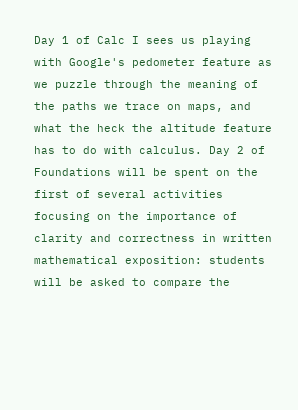Day 1 of Calc I sees us playing with Google's pedometer feature as we puzzle through the meaning of the paths we trace on maps, and what the heck the altitude feature has to do with calculus. Day 2 of Foundations will be spent on the first of several activities focusing on the importance of clarity and correctness in written mathematical exposition: students will be asked to compare the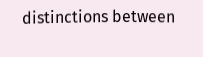distinctions between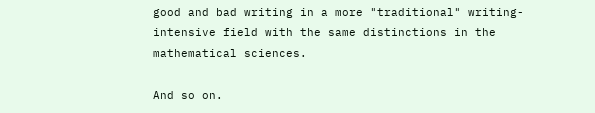good and bad writing in a more "traditional" writing-intensive field with the same distinctions in the mathematical sciences.

And so on.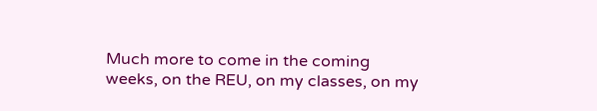Much more to come in the coming weeks, on the REU, on my classes, on my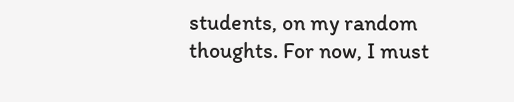students, on my random thoughts. For now, I must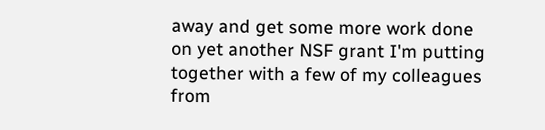away and get some more work done on yet another NSF grant I'm putting together with a few of my colleagues from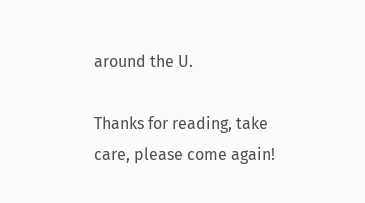around the U.

Thanks for reading, take care, please come again!